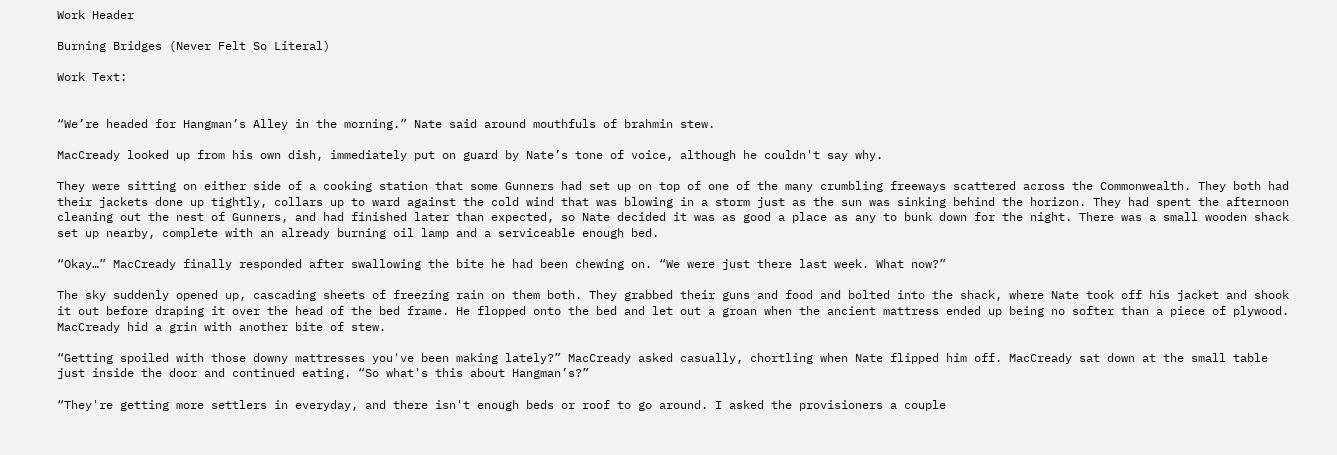Work Header

Burning Bridges (Never Felt So Literal)

Work Text:


“We’re headed for Hangman’s Alley in the morning.” Nate said around mouthfuls of brahmin stew.

MacCready looked up from his own dish, immediately put on guard by Nate’s tone of voice, although he couldn't say why.

They were sitting on either side of a cooking station that some Gunners had set up on top of one of the many crumbling freeways scattered across the Commonwealth. They both had their jackets done up tightly, collars up to ward against the cold wind that was blowing in a storm just as the sun was sinking behind the horizon. They had spent the afternoon cleaning out the nest of Gunners, and had finished later than expected, so Nate decided it was as good a place as any to bunk down for the night. There was a small wooden shack set up nearby, complete with an already burning oil lamp and a serviceable enough bed.

“Okay…” MacCready finally responded after swallowing the bite he had been chewing on. “We were just there last week. What now?”

The sky suddenly opened up, cascading sheets of freezing rain on them both. They grabbed their guns and food and bolted into the shack, where Nate took off his jacket and shook it out before draping it over the head of the bed frame. He flopped onto the bed and let out a groan when the ancient mattress ended up being no softer than a piece of plywood. MacCready hid a grin with another bite of stew.

“Getting spoiled with those downy mattresses you've been making lately?” MacCready asked casually, chortling when Nate flipped him off. MacCready sat down at the small table just inside the door and continued eating. “So what's this about Hangman’s?”

“They're getting more settlers in everyday, and there isn't enough beds or roof to go around. I asked the provisioners a couple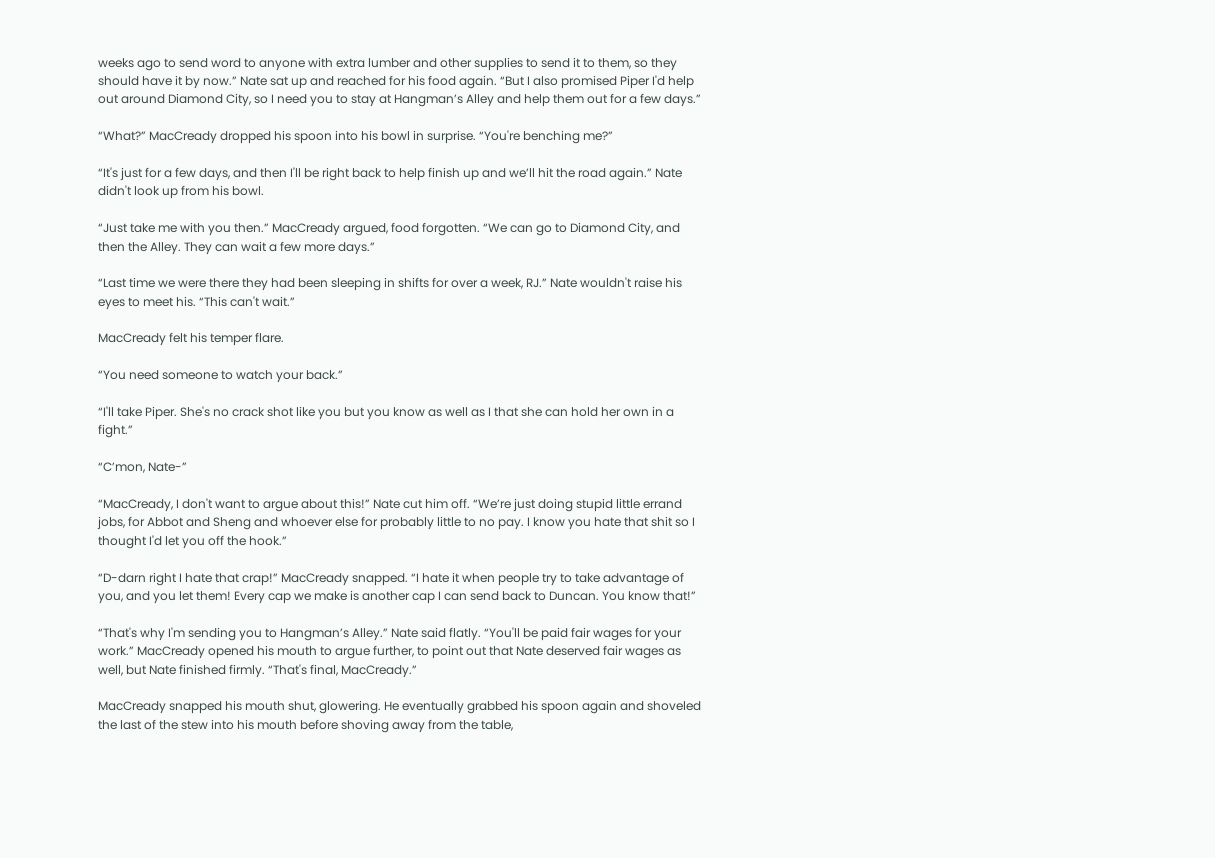weeks ago to send word to anyone with extra lumber and other supplies to send it to them, so they should have it by now.” Nate sat up and reached for his food again. “But I also promised Piper I'd help out around Diamond City, so I need you to stay at Hangman’s Alley and help them out for a few days.”

“What?” MacCready dropped his spoon into his bowl in surprise. “You're benching me?”

“It's just for a few days, and then I'll be right back to help finish up and we’ll hit the road again.” Nate didn't look up from his bowl.

“Just take me with you then.” MacCready argued, food forgotten. “We can go to Diamond City, and then the Alley. They can wait a few more days.”

“Last time we were there they had been sleeping in shifts for over a week, RJ.” Nate wouldn't raise his eyes to meet his. “This can't wait.”

MacCready felt his temper flare.

“You need someone to watch your back.”

“I'll take Piper. She's no crack shot like you but you know as well as I that she can hold her own in a fight.”

“C’mon, Nate-”

“MacCready, I don't want to argue about this!” Nate cut him off. “We’re just doing stupid little errand jobs, for Abbot and Sheng and whoever else for probably little to no pay. I know you hate that shit so I thought I'd let you off the hook.”

“D-darn right I hate that crap!” MacCready snapped. “I hate it when people try to take advantage of you, and you let them! Every cap we make is another cap I can send back to Duncan. You know that!”

“That's why I'm sending you to Hangman’s Alley.” Nate said flatly. “You'll be paid fair wages for your work.” MacCready opened his mouth to argue further, to point out that Nate deserved fair wages as well, but Nate finished firmly. “That's final, MacCready.”

MacCready snapped his mouth shut, glowering. He eventually grabbed his spoon again and shoveled the last of the stew into his mouth before shoving away from the table,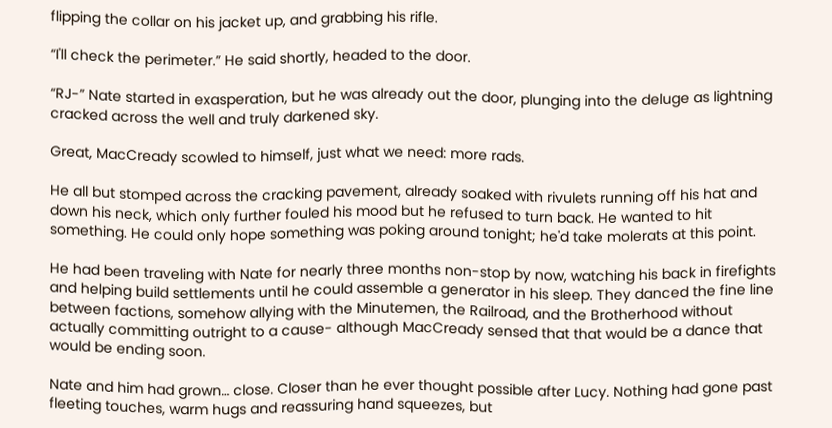flipping the collar on his jacket up, and grabbing his rifle.

“I'll check the perimeter.” He said shortly, headed to the door.

“RJ-” Nate started in exasperation, but he was already out the door, plunging into the deluge as lightning cracked across the well and truly darkened sky.

Great, MacCready scowled to himself, just what we need: more rads.

He all but stomped across the cracking pavement, already soaked with rivulets running off his hat and down his neck, which only further fouled his mood but he refused to turn back. He wanted to hit something. He could only hope something was poking around tonight; he'd take molerats at this point.

He had been traveling with Nate for nearly three months non-stop by now, watching his back in firefights and helping build settlements until he could assemble a generator in his sleep. They danced the fine line between factions, somehow allying with the Minutemen, the Railroad, and the Brotherhood without actually committing outright to a cause- although MacCready sensed that that would be a dance that would be ending soon.

Nate and him had grown… close. Closer than he ever thought possible after Lucy. Nothing had gone past fleeting touches, warm hugs and reassuring hand squeezes, but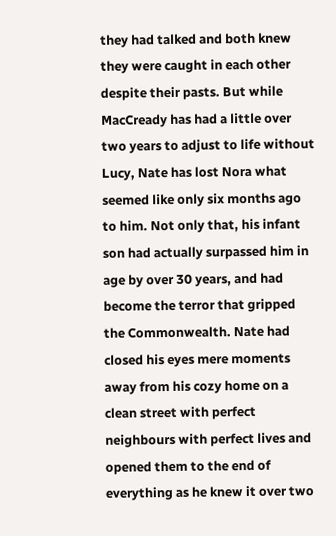they had talked and both knew they were caught in each other despite their pasts. But while MacCready has had a little over two years to adjust to life without Lucy, Nate has lost Nora what seemed like only six months ago to him. Not only that, his infant son had actually surpassed him in age by over 30 years, and had become the terror that gripped the Commonwealth. Nate had closed his eyes mere moments away from his cozy home on a clean street with perfect neighbours with perfect lives and opened them to the end of everything as he knew it over two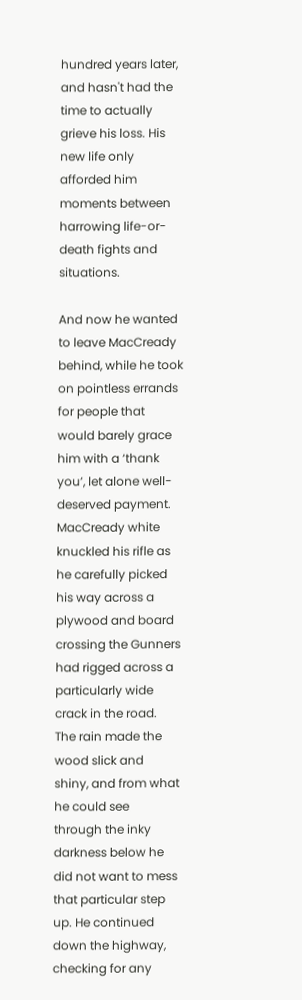hundred years later, and hasn't had the time to actually grieve his loss. His new life only afforded him moments between harrowing life-or-death fights and situations.

And now he wanted to leave MacCready behind, while he took on pointless errands for people that would barely grace him with a ‘thank you’, let alone well-deserved payment. MacCready white knuckled his rifle as he carefully picked his way across a plywood and board crossing the Gunners had rigged across a particularly wide crack in the road. The rain made the wood slick and shiny, and from what he could see through the inky darkness below he did not want to mess that particular step up. He continued down the highway, checking for any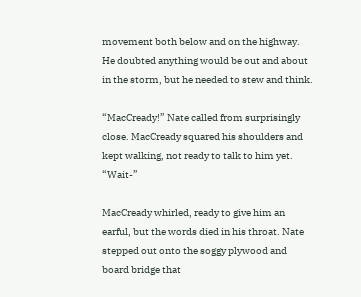movement both below and on the highway. He doubted anything would be out and about in the storm, but he needed to stew and think.

“MacCready!” Nate called from surprisingly close. MacCready squared his shoulders and kept walking, not ready to talk to him yet. “Wait-”

MacCready whirled, ready to give him an earful, but the words died in his throat. Nate stepped out onto the soggy plywood and board bridge that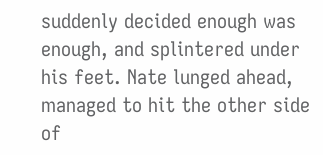suddenly decided enough was enough, and splintered under his feet. Nate lunged ahead, managed to hit the other side of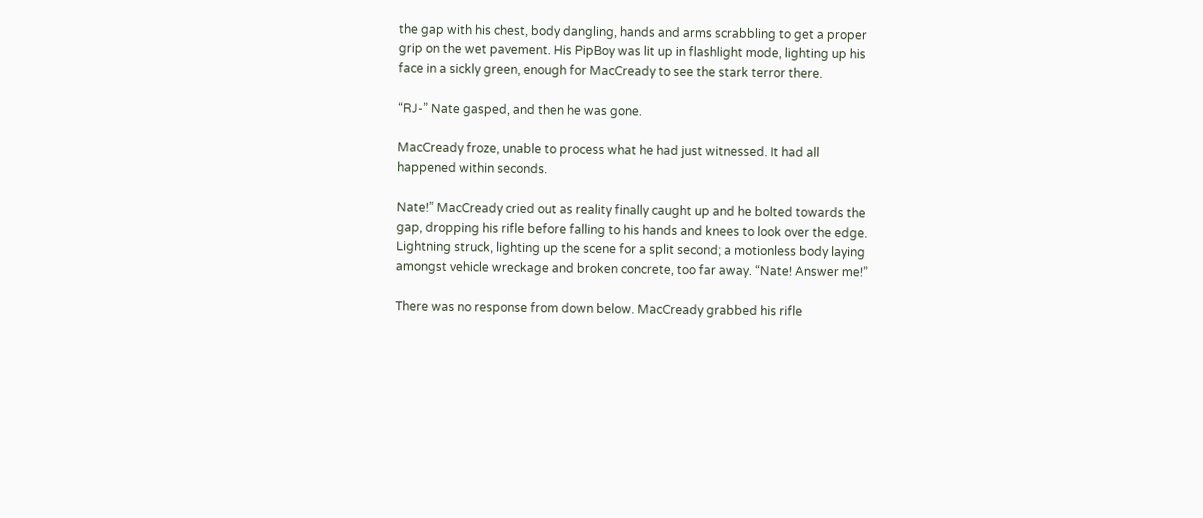the gap with his chest, body dangling, hands and arms scrabbling to get a proper grip on the wet pavement. His PipBoy was lit up in flashlight mode, lighting up his face in a sickly green, enough for MacCready to see the stark terror there.

“RJ-” Nate gasped, and then he was gone.

MacCready froze, unable to process what he had just witnessed. It had all happened within seconds.

Nate!” MacCready cried out as reality finally caught up and he bolted towards the gap, dropping his rifle before falling to his hands and knees to look over the edge. Lightning struck, lighting up the scene for a split second; a motionless body laying amongst vehicle wreckage and broken concrete, too far away. “Nate! Answer me!”

There was no response from down below. MacCready grabbed his rifle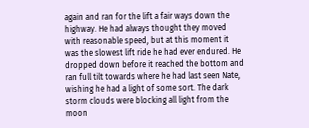again and ran for the lift a fair ways down the highway. He had always thought they moved with reasonable speed, but at this moment it was the slowest lift ride he had ever endured. He dropped down before it reached the bottom and ran full tilt towards where he had last seen Nate, wishing he had a light of some sort. The dark storm clouds were blocking all light from the moon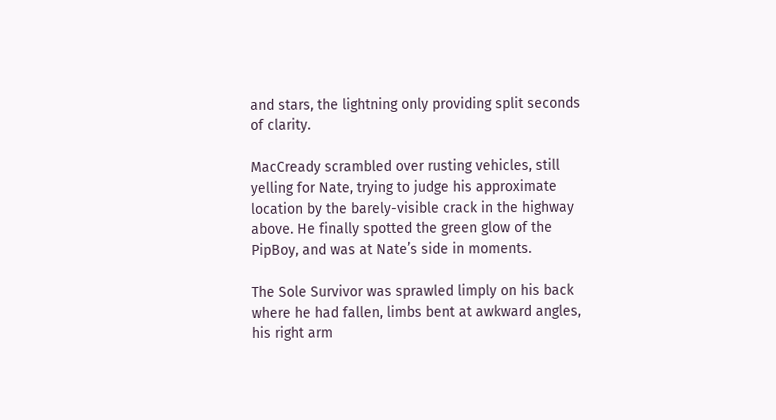and stars, the lightning only providing split seconds of clarity.

MacCready scrambled over rusting vehicles, still yelling for Nate, trying to judge his approximate location by the barely-visible crack in the highway above. He finally spotted the green glow of the PipBoy, and was at Nate’s side in moments.

The Sole Survivor was sprawled limply on his back where he had fallen, limbs bent at awkward angles, his right arm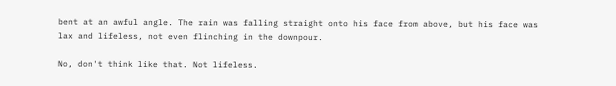bent at an awful angle. The rain was falling straight onto his face from above, but his face was lax and lifeless, not even flinching in the downpour.

No, don't think like that. Not lifeless.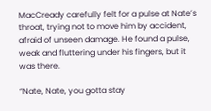MacCready carefully felt for a pulse at Nate’s throat, trying not to move him by accident, afraid of unseen damage. He found a pulse, weak and fluttering under his fingers, but it was there.

“Nate, Nate, you gotta stay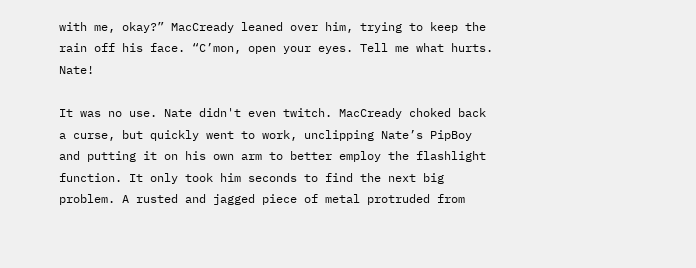with me, okay?” MacCready leaned over him, trying to keep the rain off his face. “C’mon, open your eyes. Tell me what hurts. Nate!

It was no use. Nate didn't even twitch. MacCready choked back a curse, but quickly went to work, unclipping Nate’s PipBoy and putting it on his own arm to better employ the flashlight function. It only took him seconds to find the next big problem. A rusted and jagged piece of metal protruded from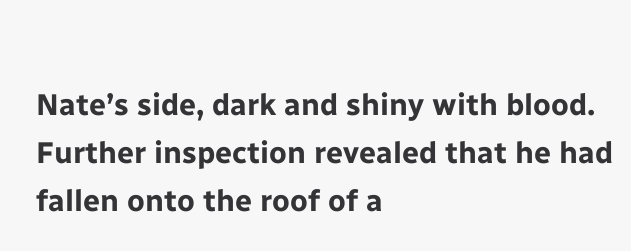Nate’s side, dark and shiny with blood. Further inspection revealed that he had fallen onto the roof of a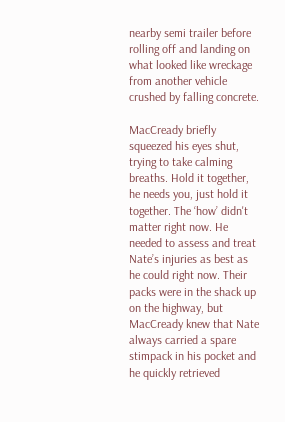nearby semi trailer before rolling off and landing on what looked like wreckage from another vehicle crushed by falling concrete.

MacCready briefly squeezed his eyes shut, trying to take calming breaths. Hold it together, he needs you, just hold it together. The ‘how’ didn't matter right now. He needed to assess and treat Nate’s injuries as best as he could right now. Their packs were in the shack up on the highway, but MacCready knew that Nate always carried a spare stimpack in his pocket and he quickly retrieved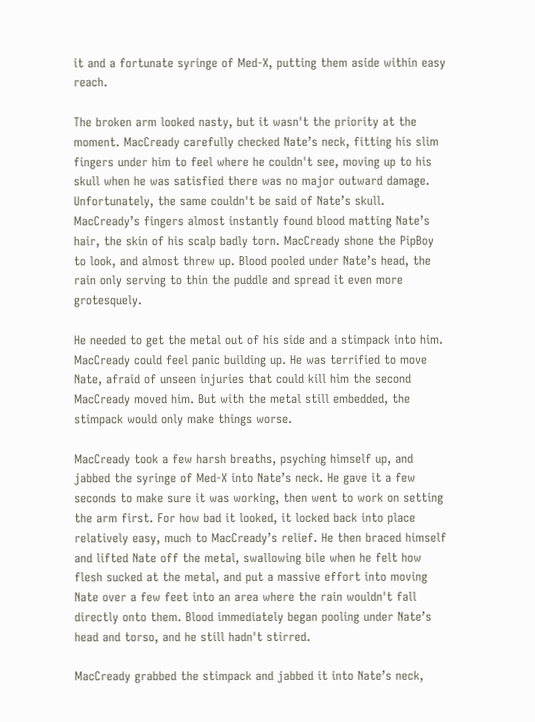it and a fortunate syringe of Med-X, putting them aside within easy reach.

The broken arm looked nasty, but it wasn't the priority at the moment. MacCready carefully checked Nate’s neck, fitting his slim fingers under him to feel where he couldn't see, moving up to his skull when he was satisfied there was no major outward damage. Unfortunately, the same couldn't be said of Nate’s skull. MacCready’s fingers almost instantly found blood matting Nate’s hair, the skin of his scalp badly torn. MacCready shone the PipBoy to look, and almost threw up. Blood pooled under Nate’s head, the rain only serving to thin the puddle and spread it even more grotesquely.

He needed to get the metal out of his side and a stimpack into him. MacCready could feel panic building up. He was terrified to move Nate, afraid of unseen injuries that could kill him the second MacCready moved him. But with the metal still embedded, the stimpack would only make things worse.

MacCready took a few harsh breaths, psyching himself up, and jabbed the syringe of Med-X into Nate’s neck. He gave it a few seconds to make sure it was working, then went to work on setting the arm first. For how bad it looked, it locked back into place relatively easy, much to MacCready’s relief. He then braced himself and lifted Nate off the metal, swallowing bile when he felt how flesh sucked at the metal, and put a massive effort into moving Nate over a few feet into an area where the rain wouldn't fall directly onto them. Blood immediately began pooling under Nate’s head and torso, and he still hadn't stirred.

MacCready grabbed the stimpack and jabbed it into Nate’s neck,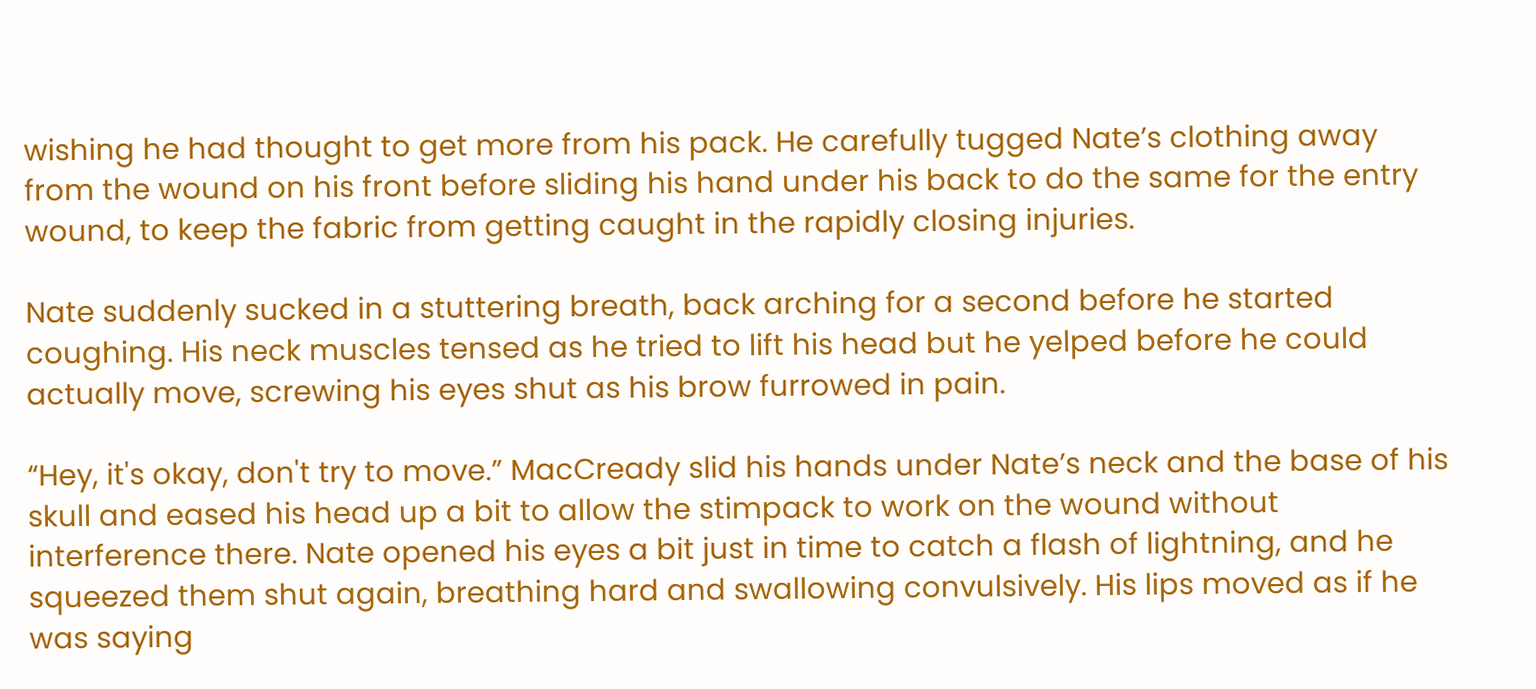wishing he had thought to get more from his pack. He carefully tugged Nate’s clothing away from the wound on his front before sliding his hand under his back to do the same for the entry wound, to keep the fabric from getting caught in the rapidly closing injuries.

Nate suddenly sucked in a stuttering breath, back arching for a second before he started coughing. His neck muscles tensed as he tried to lift his head but he yelped before he could actually move, screwing his eyes shut as his brow furrowed in pain.

“Hey, it's okay, don't try to move.” MacCready slid his hands under Nate’s neck and the base of his skull and eased his head up a bit to allow the stimpack to work on the wound without interference there. Nate opened his eyes a bit just in time to catch a flash of lightning, and he squeezed them shut again, breathing hard and swallowing convulsively. His lips moved as if he was saying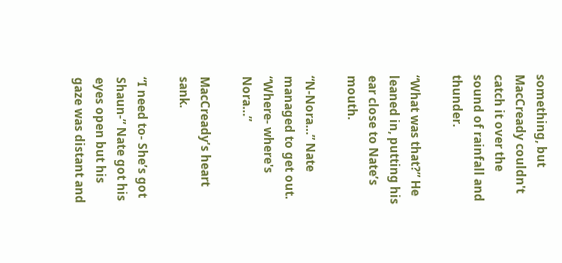something, but MacCready couldn't catch it over the sound of rainfall and thunder.

“What was that?” He leaned in, putting his ear close to Nate’s mouth.

“N-Nora…” Nate managed to get out. “Where- where's Nora…”

MacCready’s heart sank.

“I need to- She’s got Shaun-” Nate got his eyes open but his gaze was distant and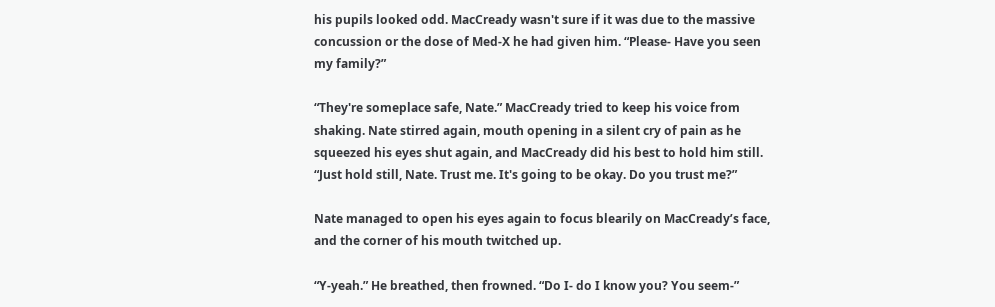his pupils looked odd. MacCready wasn't sure if it was due to the massive concussion or the dose of Med-X he had given him. “Please- Have you seen my family?”

“They're someplace safe, Nate.” MacCready tried to keep his voice from shaking. Nate stirred again, mouth opening in a silent cry of pain as he squeezed his eyes shut again, and MacCready did his best to hold him still. “Just hold still, Nate. Trust me. It's going to be okay. Do you trust me?”

Nate managed to open his eyes again to focus blearily on MacCready’s face, and the corner of his mouth twitched up.

“Y-yeah.” He breathed, then frowned. “Do I- do I know you? You seem-”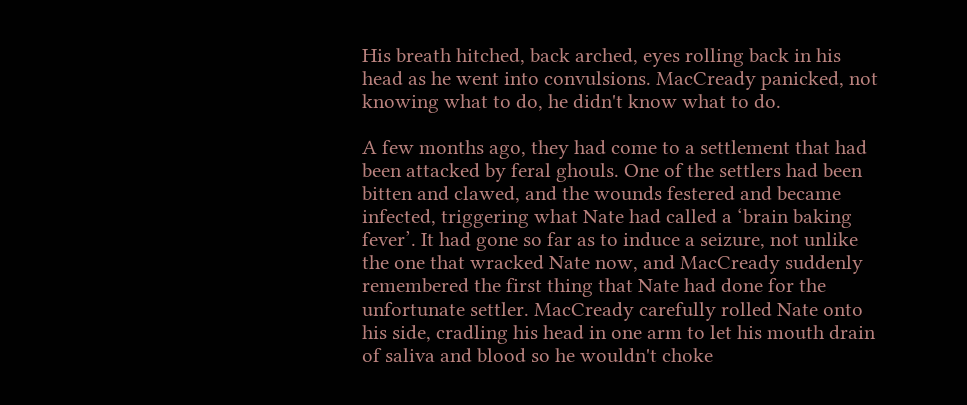His breath hitched, back arched, eyes rolling back in his head as he went into convulsions. MacCready panicked, not knowing what to do, he didn't know what to do.

A few months ago, they had come to a settlement that had been attacked by feral ghouls. One of the settlers had been bitten and clawed, and the wounds festered and became infected, triggering what Nate had called a ‘brain baking fever’. It had gone so far as to induce a seizure, not unlike the one that wracked Nate now, and MacCready suddenly remembered the first thing that Nate had done for the unfortunate settler. MacCready carefully rolled Nate onto his side, cradling his head in one arm to let his mouth drain of saliva and blood so he wouldn't choke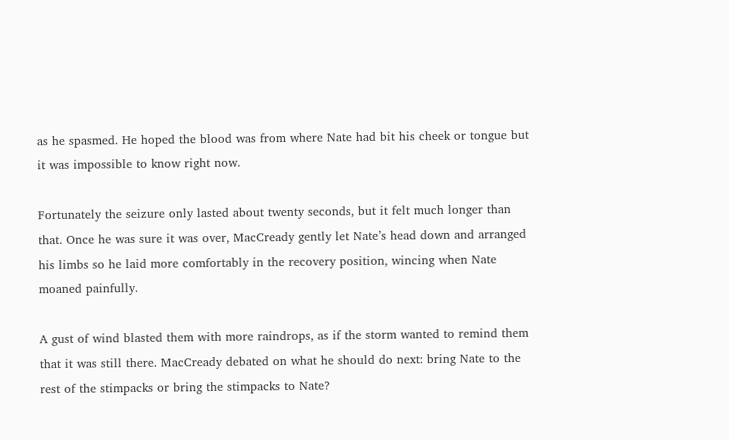as he spasmed. He hoped the blood was from where Nate had bit his cheek or tongue but it was impossible to know right now.

Fortunately the seizure only lasted about twenty seconds, but it felt much longer than that. Once he was sure it was over, MacCready gently let Nate’s head down and arranged his limbs so he laid more comfortably in the recovery position, wincing when Nate moaned painfully.

A gust of wind blasted them with more raindrops, as if the storm wanted to remind them that it was still there. MacCready debated on what he should do next: bring Nate to the rest of the stimpacks or bring the stimpacks to Nate?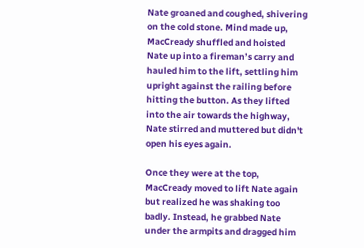Nate groaned and coughed, shivering on the cold stone. Mind made up, MacCready shuffled and hoisted Nate up into a fireman’s carry and hauled him to the lift, settling him upright against the railing before hitting the button. As they lifted into the air towards the highway, Nate stirred and muttered but didn't open his eyes again.

Once they were at the top, MacCready moved to lift Nate again but realized he was shaking too badly. Instead, he grabbed Nate under the armpits and dragged him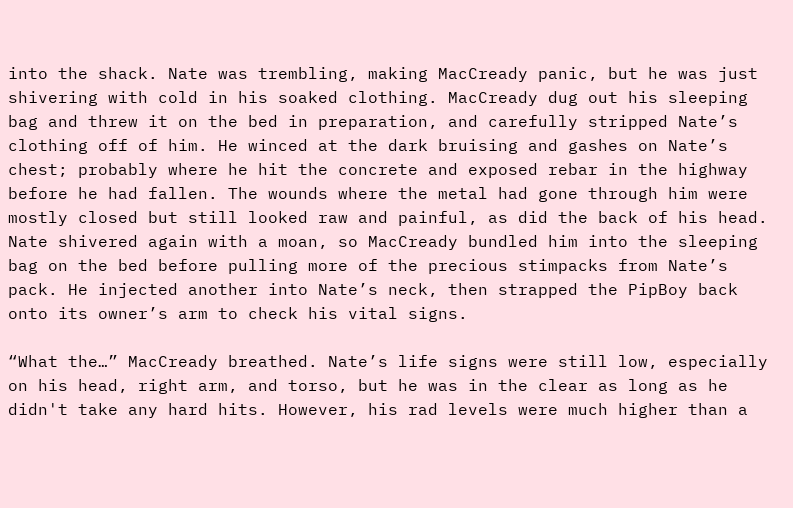into the shack. Nate was trembling, making MacCready panic, but he was just shivering with cold in his soaked clothing. MacCready dug out his sleeping bag and threw it on the bed in preparation, and carefully stripped Nate’s clothing off of him. He winced at the dark bruising and gashes on Nate’s chest; probably where he hit the concrete and exposed rebar in the highway before he had fallen. The wounds where the metal had gone through him were mostly closed but still looked raw and painful, as did the back of his head. Nate shivered again with a moan, so MacCready bundled him into the sleeping bag on the bed before pulling more of the precious stimpacks from Nate’s pack. He injected another into Nate’s neck, then strapped the PipBoy back onto its owner’s arm to check his vital signs.

“What the…” MacCready breathed. Nate’s life signs were still low, especially on his head, right arm, and torso, but he was in the clear as long as he didn't take any hard hits. However, his rad levels were much higher than a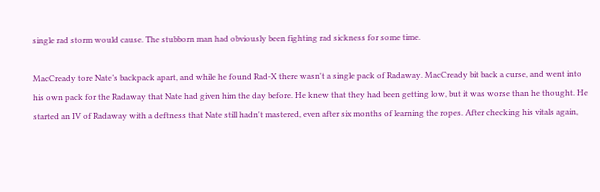single rad storm would cause. The stubborn man had obviously been fighting rad sickness for some time.

MacCready tore Nate’s backpack apart, and while he found Rad-X there wasn't a single pack of Radaway. MacCready bit back a curse, and went into his own pack for the Radaway that Nate had given him the day before. He knew that they had been getting low, but it was worse than he thought. He started an IV of Radaway with a deftness that Nate still hadn't mastered, even after six months of learning the ropes. After checking his vitals again,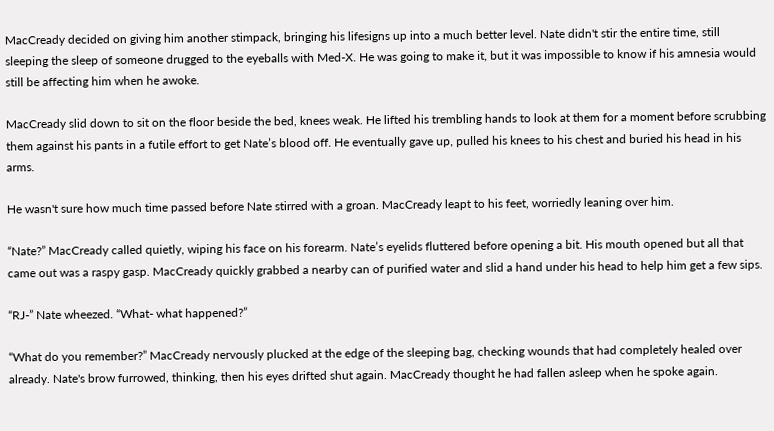MacCready decided on giving him another stimpack, bringing his lifesigns up into a much better level. Nate didn't stir the entire time, still sleeping the sleep of someone drugged to the eyeballs with Med-X. He was going to make it, but it was impossible to know if his amnesia would still be affecting him when he awoke.

MacCready slid down to sit on the floor beside the bed, knees weak. He lifted his trembling hands to look at them for a moment before scrubbing them against his pants in a futile effort to get Nate’s blood off. He eventually gave up, pulled his knees to his chest and buried his head in his arms.

He wasn't sure how much time passed before Nate stirred with a groan. MacCready leapt to his feet, worriedly leaning over him.

“Nate?” MacCready called quietly, wiping his face on his forearm. Nate’s eyelids fluttered before opening a bit. His mouth opened but all that came out was a raspy gasp. MacCready quickly grabbed a nearby can of purified water and slid a hand under his head to help him get a few sips.

“RJ-” Nate wheezed. “What- what happened?”

“What do you remember?” MacCready nervously plucked at the edge of the sleeping bag, checking wounds that had completely healed over already. Nate's brow furrowed, thinking, then his eyes drifted shut again. MacCready thought he had fallen asleep when he spoke again.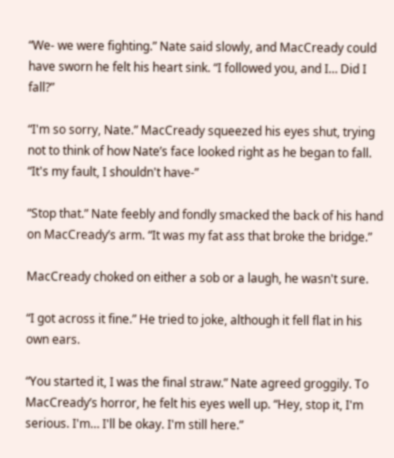“We- we were fighting.” Nate said slowly, and MacCready could have sworn he felt his heart sink. “I followed you, and I… Did I fall?”

“I'm so sorry, Nate.” MacCready squeezed his eyes shut, trying not to think of how Nate’s face looked right as he began to fall. “It's my fault, I shouldn't have-”

“Stop that.” Nate feebly and fondly smacked the back of his hand on MacCready’s arm. “It was my fat ass that broke the bridge.”

MacCready choked on either a sob or a laugh, he wasn't sure.

“I got across it fine.” He tried to joke, although it fell flat in his own ears.

“You started it, I was the final straw.” Nate agreed groggily. To MacCready’s horror, he felt his eyes well up. “Hey, stop it, I'm serious. I'm… I'll be okay. I'm still here.”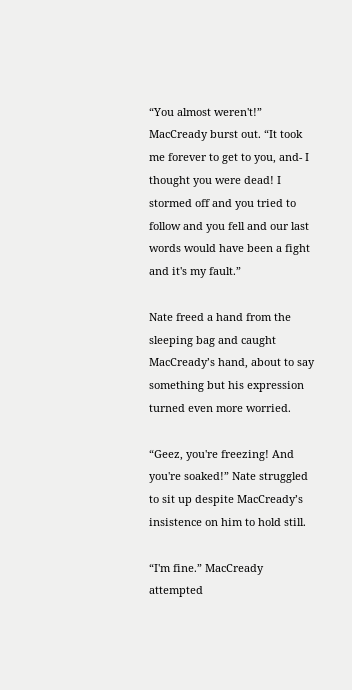“You almost weren't!” MacCready burst out. “It took me forever to get to you, and- I thought you were dead! I stormed off and you tried to follow and you fell and our last words would have been a fight and it's my fault.”

Nate freed a hand from the sleeping bag and caught MacCready’s hand, about to say something but his expression turned even more worried.

“Geez, you're freezing! And you're soaked!” Nate struggled to sit up despite MacCready’s insistence on him to hold still.

“I'm fine.” MacCready attempted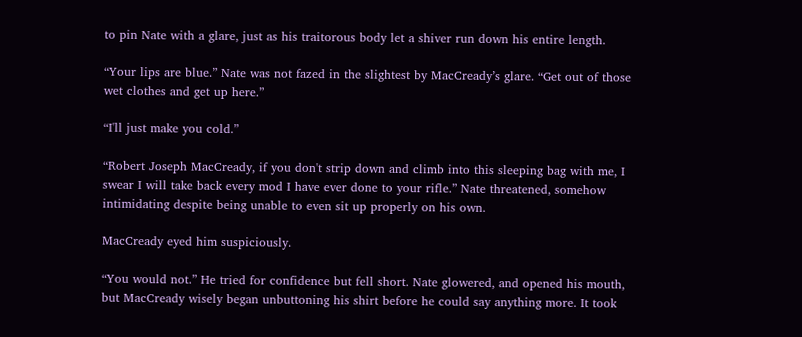to pin Nate with a glare, just as his traitorous body let a shiver run down his entire length.

“Your lips are blue.” Nate was not fazed in the slightest by MacCready’s glare. “Get out of those wet clothes and get up here.”

“I'll just make you cold.”

“Robert Joseph MacCready, if you don't strip down and climb into this sleeping bag with me, I swear I will take back every mod I have ever done to your rifle.” Nate threatened, somehow intimidating despite being unable to even sit up properly on his own.

MacCready eyed him suspiciously.

“You would not.” He tried for confidence but fell short. Nate glowered, and opened his mouth, but MacCready wisely began unbuttoning his shirt before he could say anything more. It took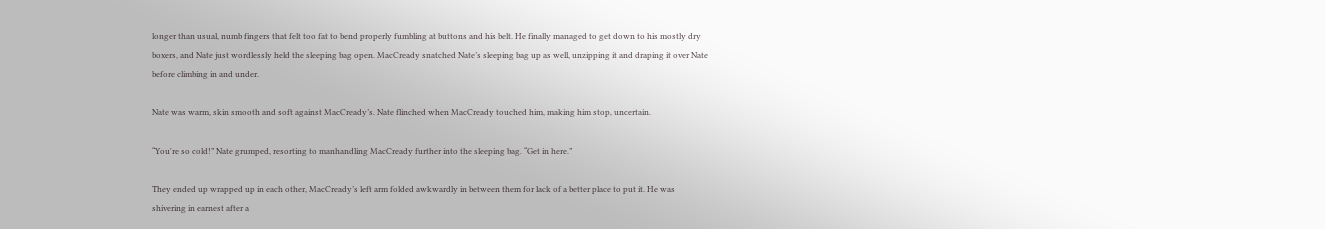longer than usual, numb fingers that felt too fat to bend properly fumbling at buttons and his belt. He finally managed to get down to his mostly dry boxers, and Nate just wordlessly held the sleeping bag open. MacCready snatched Nate’s sleeping bag up as well, unzipping it and draping it over Nate before climbing in and under.

Nate was warm, skin smooth and soft against MacCready’s. Nate flinched when MacCready touched him, making him stop, uncertain.

“You're so cold!” Nate grumped, resorting to manhandling MacCready further into the sleeping bag. “Get in here.”

They ended up wrapped up in each other, MacCready’s left arm folded awkwardly in between them for lack of a better place to put it. He was shivering in earnest after a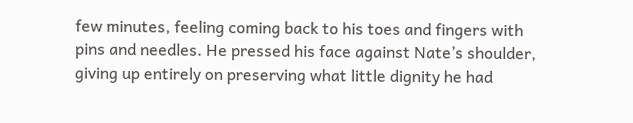few minutes, feeling coming back to his toes and fingers with pins and needles. He pressed his face against Nate’s shoulder, giving up entirely on preserving what little dignity he had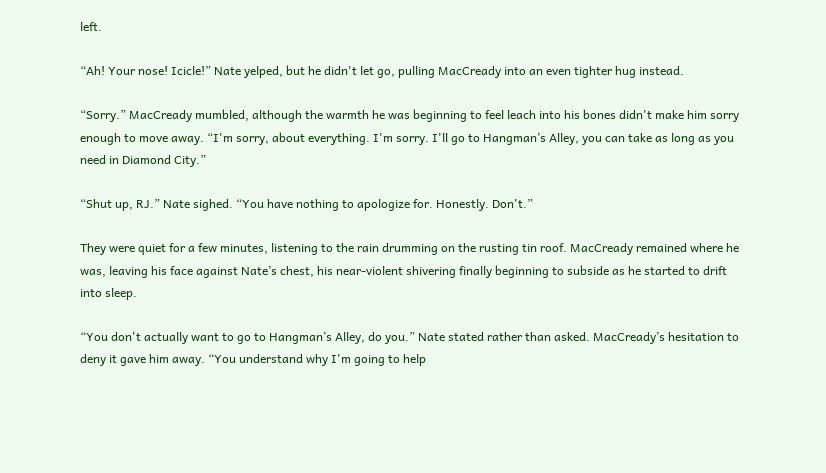left.

“Ah! Your nose! Icicle!” Nate yelped, but he didn't let go, pulling MacCready into an even tighter hug instead.

“Sorry.” MacCready mumbled, although the warmth he was beginning to feel leach into his bones didn't make him sorry enough to move away. “I'm sorry, about everything. I'm sorry. I'll go to Hangman’s Alley, you can take as long as you need in Diamond City.”

“Shut up, RJ.” Nate sighed. “You have nothing to apologize for. Honestly. Don't.”

They were quiet for a few minutes, listening to the rain drumming on the rusting tin roof. MacCready remained where he was, leaving his face against Nate’s chest, his near-violent shivering finally beginning to subside as he started to drift into sleep.

“You don't actually want to go to Hangman’s Alley, do you.” Nate stated rather than asked. MacCready’s hesitation to deny it gave him away. “You understand why I'm going to help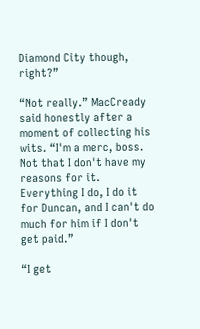Diamond City though, right?”

“Not really.” MacCready said honestly after a moment of collecting his wits. “I'm a merc, boss. Not that I don't have my reasons for it. Everything I do, I do it for Duncan, and I can't do much for him if I don't get paid.”

“I get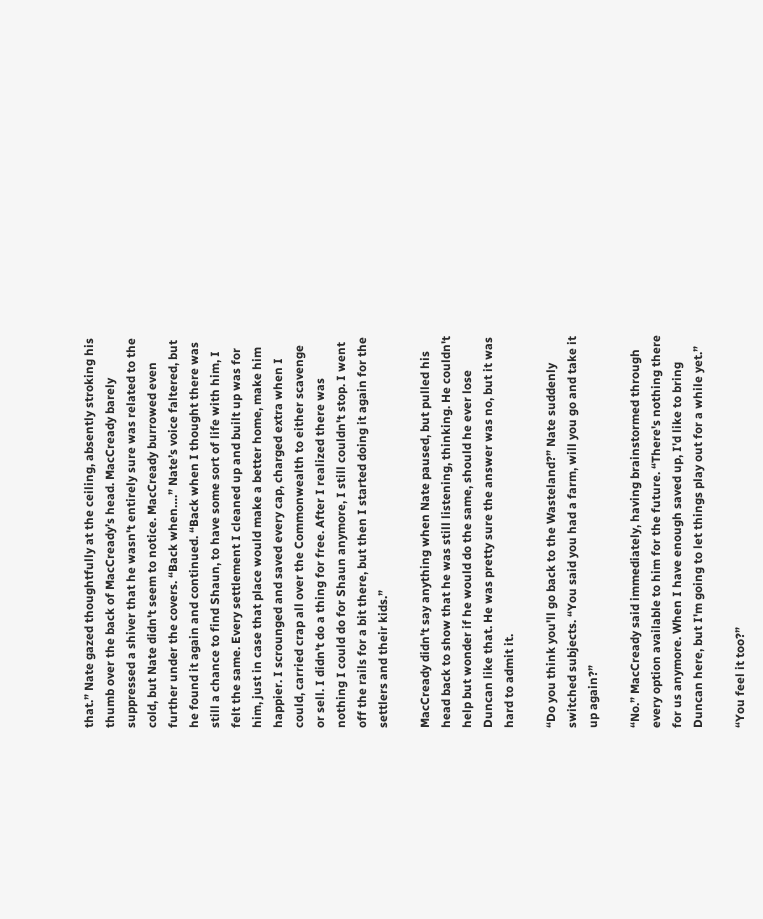that.” Nate gazed thoughtfully at the ceiling, absently stroking his thumb over the back of MacCready’s head. MacCready barely suppressed a shiver that he wasn't entirely sure was related to the cold, but Nate didn't seem to notice. MacCready burrowed even further under the covers. “Back when….” Nate’s voice faltered, but he found it again and continued. “Back when I thought there was still a chance to find Shaun, to have some sort of life with him, I felt the same. Every settlement I cleaned up and built up was for him, just in case that place would make a better home, make him happier. I scrounged and saved every cap, charged extra when I could, carried crap all over the Commonwealth to either scavenge or sell. I didn't do a thing for free. After I realized there was nothing I could do for Shaun anymore, I still couldn't stop. I went off the rails for a bit there, but then I started doing it again for the settlers and their kids.”

MacCready didn't say anything when Nate paused, but pulled his head back to show that he was still listening, thinking. He couldn't help but wonder if he would do the same, should he ever lose Duncan like that. He was pretty sure the answer was no, but it was hard to admit it.

“Do you think you'll go back to the Wasteland?” Nate suddenly switched subjects. “You said you had a farm, will you go and take it up again?”

“No.” MacCready said immediately, having brainstormed through every option available to him for the future. “There's nothing there for us anymore. When I have enough saved up, I'd like to bring Duncan here, but I'm going to let things play out for a while yet.”

“You feel it too?”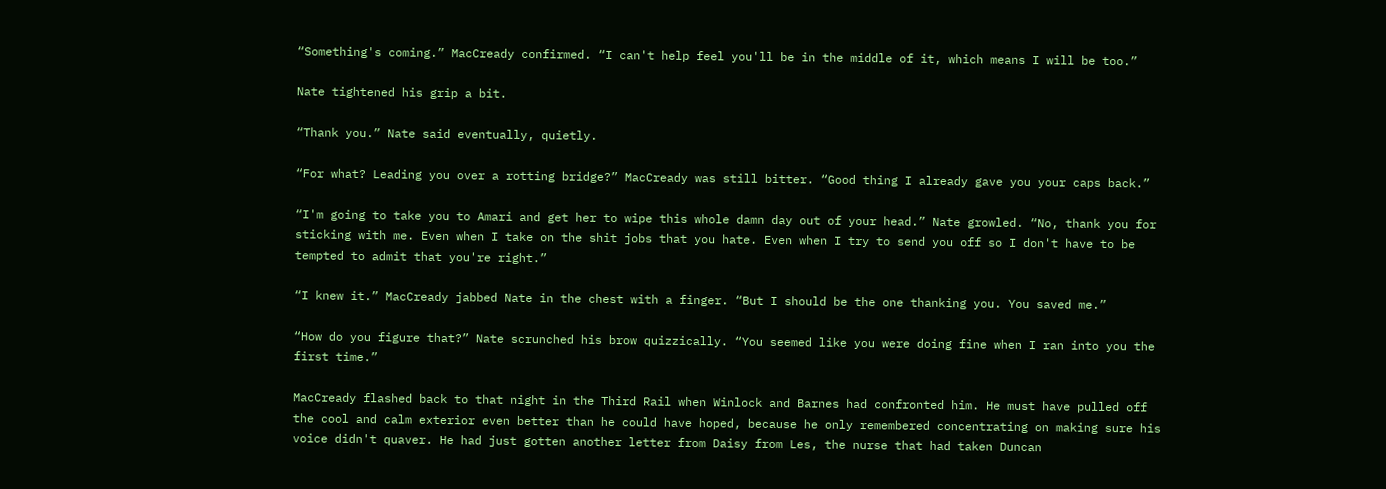“Something's coming.” MacCready confirmed. “I can't help feel you'll be in the middle of it, which means I will be too.”

Nate tightened his grip a bit.

“Thank you.” Nate said eventually, quietly.

“For what? Leading you over a rotting bridge?” MacCready was still bitter. “Good thing I already gave you your caps back.”

“I'm going to take you to Amari and get her to wipe this whole damn day out of your head.” Nate growled. “No, thank you for sticking with me. Even when I take on the shit jobs that you hate. Even when I try to send you off so I don't have to be tempted to admit that you're right.”

“I knew it.” MacCready jabbed Nate in the chest with a finger. “But I should be the one thanking you. You saved me.”

“How do you figure that?” Nate scrunched his brow quizzically. “You seemed like you were doing fine when I ran into you the first time.”

MacCready flashed back to that night in the Third Rail when Winlock and Barnes had confronted him. He must have pulled off the cool and calm exterior even better than he could have hoped, because he only remembered concentrating on making sure his voice didn't quaver. He had just gotten another letter from Daisy from Les, the nurse that had taken Duncan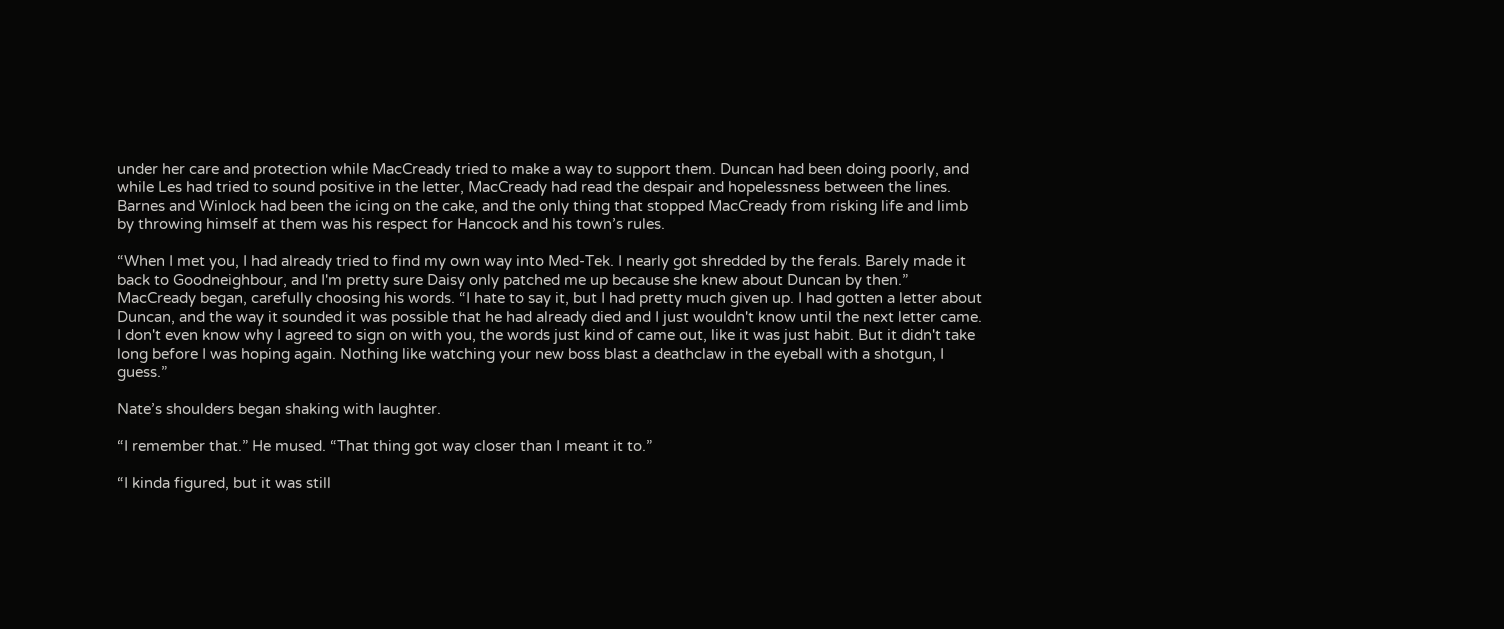under her care and protection while MacCready tried to make a way to support them. Duncan had been doing poorly, and while Les had tried to sound positive in the letter, MacCready had read the despair and hopelessness between the lines. Barnes and Winlock had been the icing on the cake, and the only thing that stopped MacCready from risking life and limb by throwing himself at them was his respect for Hancock and his town’s rules.

“When I met you, I had already tried to find my own way into Med-Tek. I nearly got shredded by the ferals. Barely made it back to Goodneighbour, and I'm pretty sure Daisy only patched me up because she knew about Duncan by then.” MacCready began, carefully choosing his words. “I hate to say it, but I had pretty much given up. I had gotten a letter about Duncan, and the way it sounded it was possible that he had already died and I just wouldn't know until the next letter came. I don't even know why I agreed to sign on with you, the words just kind of came out, like it was just habit. But it didn't take long before I was hoping again. Nothing like watching your new boss blast a deathclaw in the eyeball with a shotgun, I guess.”

Nate’s shoulders began shaking with laughter.

“I remember that.” He mused. “That thing got way closer than I meant it to.”

“I kinda figured, but it was still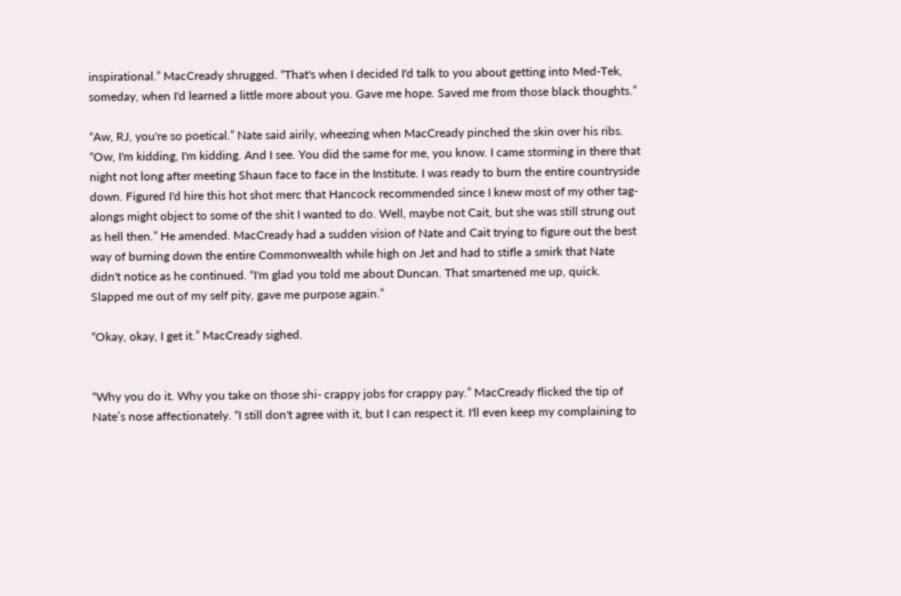inspirational.” MacCready shrugged. “That's when I decided I'd talk to you about getting into Med-Tek, someday, when I'd learned a little more about you. Gave me hope. Saved me from those black thoughts.”

“Aw, RJ, you're so poetical.” Nate said airily, wheezing when MacCready pinched the skin over his ribs. “Ow, I'm kidding, I'm kidding. And I see. You did the same for me, you know. I came storming in there that night not long after meeting Shaun face to face in the Institute. I was ready to burn the entire countryside down. Figured I'd hire this hot shot merc that Hancock recommended since I knew most of my other tag-alongs might object to some of the shit I wanted to do. Well, maybe not Cait, but she was still strung out as hell then.” He amended. MacCready had a sudden vision of Nate and Cait trying to figure out the best way of burning down the entire Commonwealth while high on Jet and had to stifle a smirk that Nate didn't notice as he continued. “I'm glad you told me about Duncan. That smartened me up, quick. Slapped me out of my self pity, gave me purpose again.”

“Okay, okay, I get it.” MacCready sighed.


“Why you do it. Why you take on those shi- crappy jobs for crappy pay.” MacCready flicked the tip of Nate’s nose affectionately. “I still don't agree with it, but I can respect it. I'll even keep my complaining to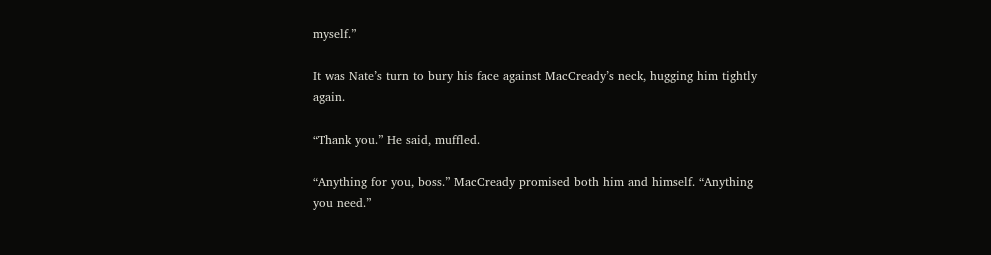myself.”

It was Nate’s turn to bury his face against MacCready’s neck, hugging him tightly again.

“Thank you.” He said, muffled.

“Anything for you, boss.” MacCready promised both him and himself. “Anything you need.”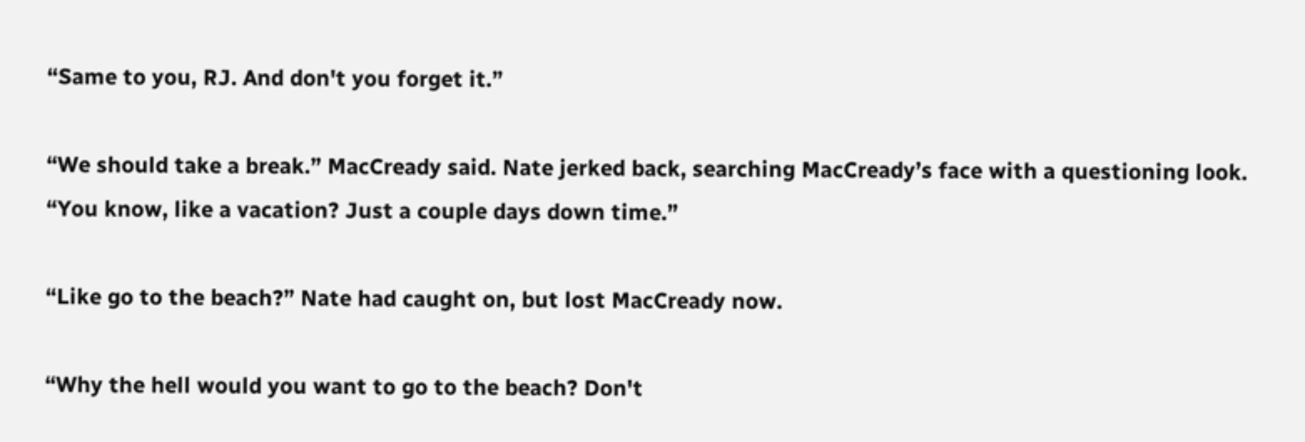“Same to you, RJ. And don't you forget it.”

“We should take a break.” MacCready said. Nate jerked back, searching MacCready’s face with a questioning look. “You know, like a vacation? Just a couple days down time.”

“Like go to the beach?” Nate had caught on, but lost MacCready now.

“Why the hell would you want to go to the beach? Don't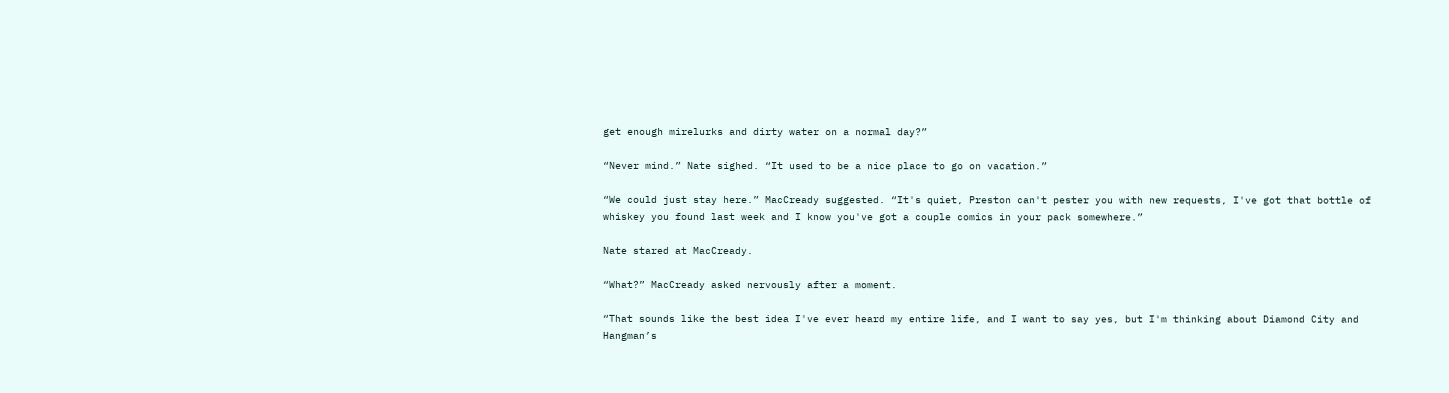get enough mirelurks and dirty water on a normal day?”

“Never mind.” Nate sighed. “It used to be a nice place to go on vacation.”

“We could just stay here.” MacCready suggested. “It's quiet, Preston can't pester you with new requests, I've got that bottle of whiskey you found last week and I know you've got a couple comics in your pack somewhere.”

Nate stared at MacCready.

“What?” MacCready asked nervously after a moment.

“That sounds like the best idea I've ever heard my entire life, and I want to say yes, but I'm thinking about Diamond City and Hangman’s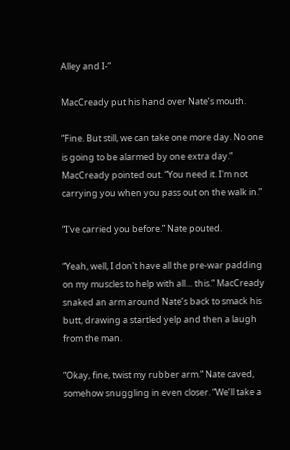Alley and I-”

MacCready put his hand over Nate’s mouth.

“Fine. But still, we can take one more day. No one is going to be alarmed by one extra day.” MacCready pointed out. “You need it. I'm not carrying you when you pass out on the walk in.”

“I've carried you before.” Nate pouted.

“Yeah, well, I don't have all the pre-war padding on my muscles to help with all… this.” MacCready snaked an arm around Nate’s back to smack his butt, drawing a startled yelp and then a laugh from the man.

“Okay, fine, twist my rubber arm.” Nate caved, somehow snuggling in even closer. “We’ll take a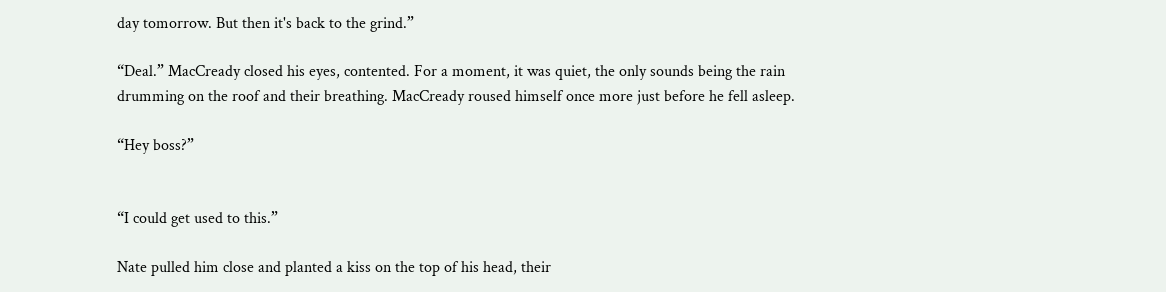day tomorrow. But then it's back to the grind.”

“Deal.” MacCready closed his eyes, contented. For a moment, it was quiet, the only sounds being the rain drumming on the roof and their breathing. MacCready roused himself once more just before he fell asleep.

“Hey boss?”


“I could get used to this.”

Nate pulled him close and planted a kiss on the top of his head, their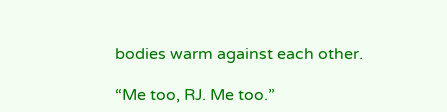bodies warm against each other.

“Me too, RJ. Me too.”